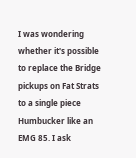I was wondering whether it's possible to replace the Bridge pickups on Fat Strats to a single piece Humbucker like an EMG 85. I ask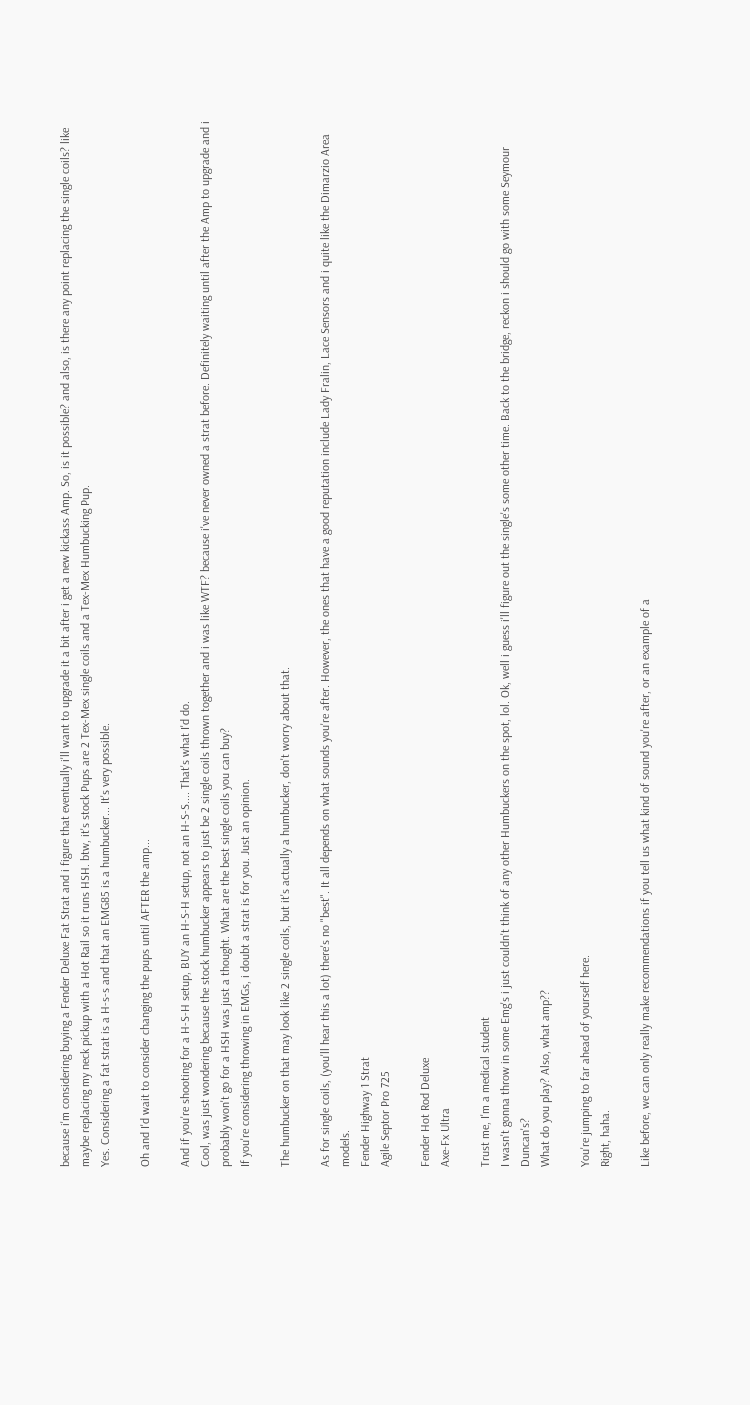because i'm considering buying a Fender Deluxe Fat Strat and i figure that eventually i'll want to upgrade it a bit after i get a new kickass Amp. So, is it possible? and also, is there any point replacing the single coils? like maybe replacing my neck pickup with a Hot Rail so it runs HSH. btw, it's stock Pups are 2 Tex-Mex single coils and a Tex-Mex Humbucking Pup.
Yes. Considering a fat strat is a H-s-s and that an EMG85 is a humbucker... It's very possible.

Oh and I'd wait to consider changing the pups until AFTER the amp...

And if you're shooting for a H-S-H setup, BUY an H-S-H setup, not an H-S-S.... That's what I'd do.
Cool, was just wondering because the stock humbucker appears to just be 2 single coils thrown together and i was like WTF? because i've never owned a strat before. Definitely waiting until after the Amp to upgrade and i probably won't go for a HSH was just a thought. What are the best single coils you can buy?
If you're considering throwing in EMGs, i doubt a strat is for you. Just an opinion.

The humbucker on that may look like 2 single coils, but it's actually a humbucker, don't worry about that.

As for single coils, (you'll hear this a lot) there's no "best". It all depends on what sounds you're after. However, the ones that have a good reputation include Lady Fralin, Lace Sensors and i quite like the Dimarzio Area models.
Fender Highway 1 Strat
Agile Septor Pro 725

Fender Hot Rod Deluxe
Axe-Fx Ultra

Trust me, I'm a medical student
I wasn't gonna throw in some Emg's i just couldn't think of any other Humbuckers on the spot, lol. Ok, well i guess i'll figure out the single's some other time. Back to the bridge, reckon i should go with some Seymour Duncan's?
What do you play? Also, what amp??

You're jumping to far ahead of yourself here.
Right, haha.

Like before, we can only really make recommendations if you tell us what kind of sound you're after, or an example of a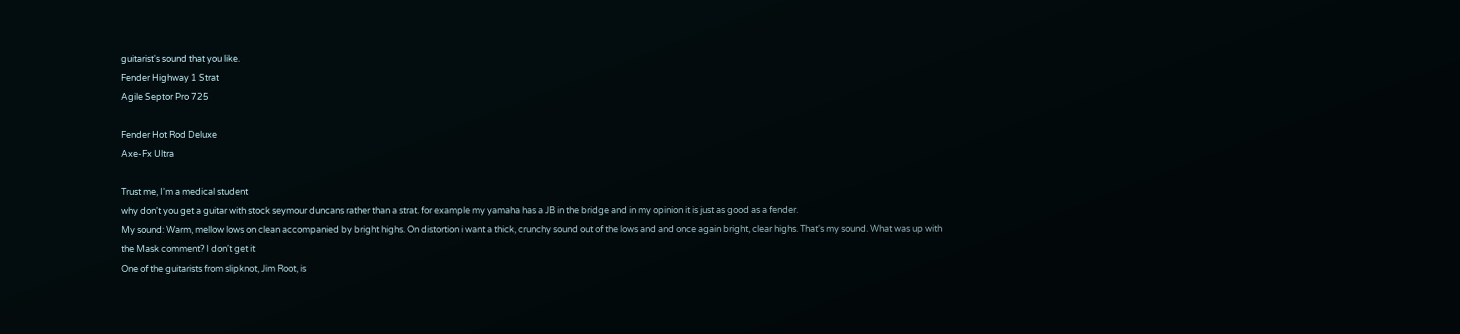guitarist's sound that you like.
Fender Highway 1 Strat
Agile Septor Pro 725

Fender Hot Rod Deluxe
Axe-Fx Ultra

Trust me, I'm a medical student
why don't you get a guitar with stock seymour duncans rather than a strat. for example my yamaha has a JB in the bridge and in my opinion it is just as good as a fender.
My sound: Warm, mellow lows on clean accompanied by bright highs. On distortion i want a thick, crunchy sound out of the lows and and once again bright, clear highs. That's my sound. What was up with the Mask comment? I don't get it
One of the guitarists from slipknot, Jim Root, is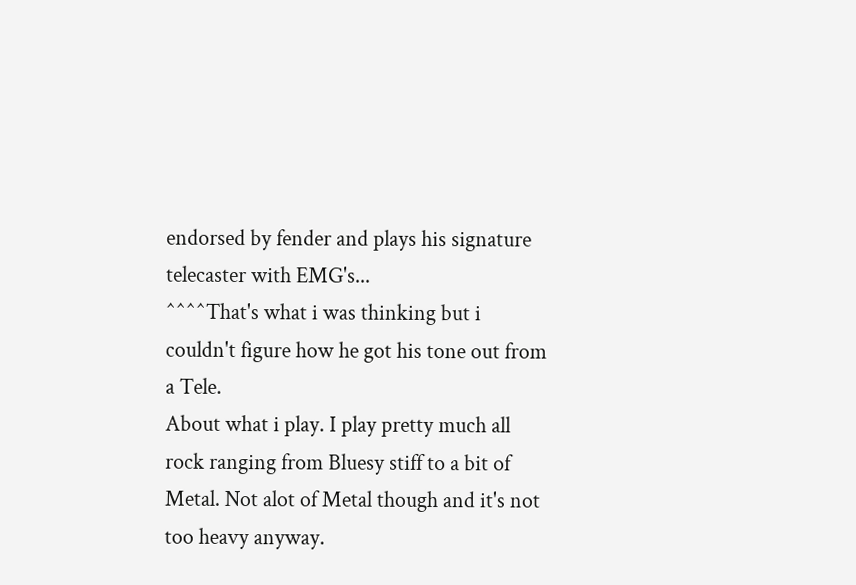endorsed by fender and plays his signature telecaster with EMG's...
^^^^That's what i was thinking but i couldn't figure how he got his tone out from a Tele.
About what i play. I play pretty much all rock ranging from Bluesy stiff to a bit of Metal. Not alot of Metal though and it's not too heavy anyway.